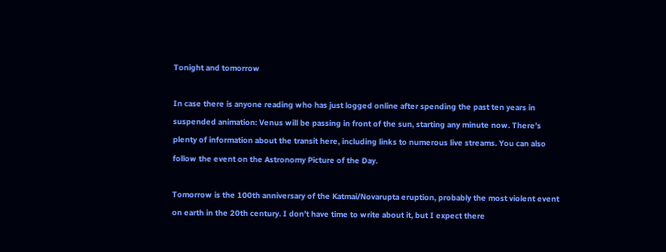Tonight and tomorrow

In case there is anyone reading who has just logged online after spending the past ten years in suspended animation: Venus will be passing in front of the sun, starting any minute now. There’s plenty of information about the transit here, including links to numerous live streams. You can also follow the event on the Astronomy Picture of the Day.

Tomorrow is the 100th anniversary of the Katmai/Novarupta eruption, probably the most violent event on earth in the 20th century. I don’t have time to write about it, but I expect there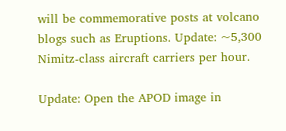will be commemorative posts at volcano blogs such as Eruptions. Update: ~5,300 Nimitz-class aircraft carriers per hour.

Update: Open the APOD image in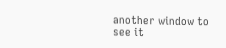another window to see it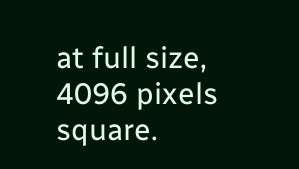at full size, 4096 pixels square.